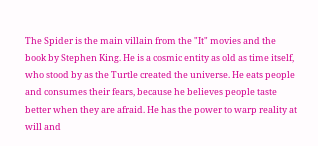The Spider is the main villain from the "It" movies and the book by Stephen King. He is a cosmic entity as old as time itself, who stood by as the Turtle created the universe. He eats people and consumes their fears, because he believes people taste better when they are afraid. He has the power to warp reality at will and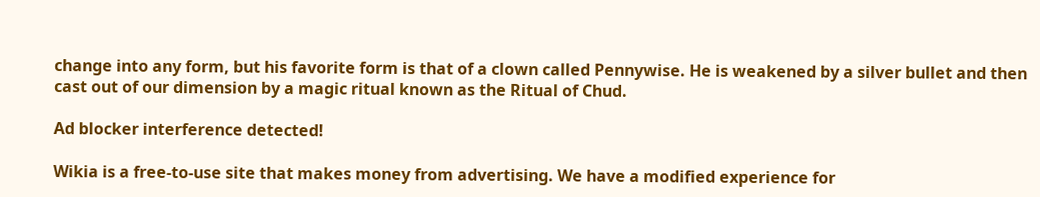change into any form, but his favorite form is that of a clown called Pennywise. He is weakened by a silver bullet and then cast out of our dimension by a magic ritual known as the Ritual of Chud.

Ad blocker interference detected!

Wikia is a free-to-use site that makes money from advertising. We have a modified experience for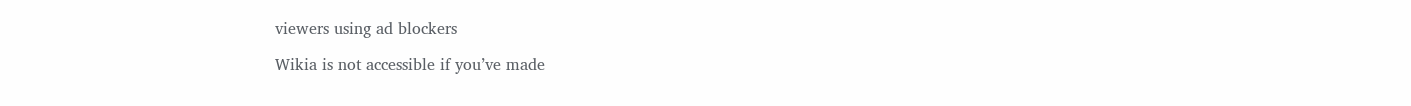viewers using ad blockers

Wikia is not accessible if you’ve made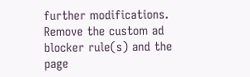further modifications. Remove the custom ad blocker rule(s) and the page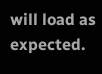will load as expected.